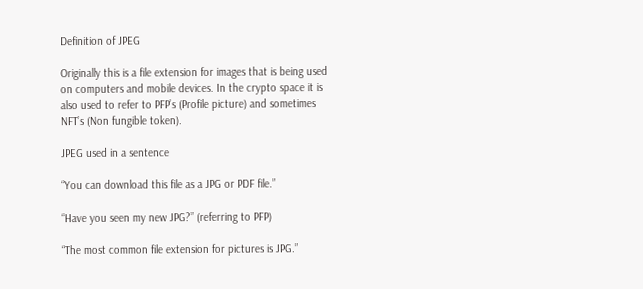Definition of JPEG

Originally this is a file extension for images that is being used on computers and mobile devices. In the crypto space it is also used to refer to PFP’s (Profile picture) and sometimes NFT’s (Non fungible token).

JPEG used in a sentence

“You can download this file as a JPG or PDF file.”

“Have you seen my new JPG?” (referring to PFP)

“The most common file extension for pictures is JPG.”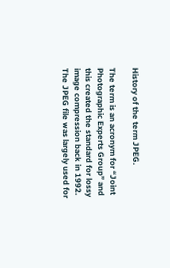History of the term JPEG.

The term is an acronym for “Joint Photographic Experts Group” and this created the standard for lossy image compression back in 1992. The JPEG file was largely used for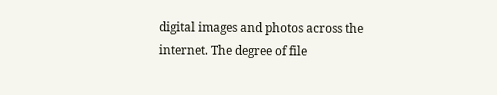digital images and photos across the internet. The degree of file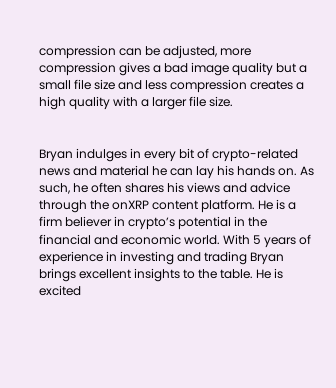compression can be adjusted, more compression gives a bad image quality but a small file size and less compression creates a high quality with a larger file size.


Bryan indulges in every bit of crypto-related news and material he can lay his hands on. As such, he often shares his views and advice through the onXRP content platform. He is a firm believer in crypto’s potential in the financial and economic world. With 5 years of experience in investing and trading Bryan brings excellent insights to the table. He is excited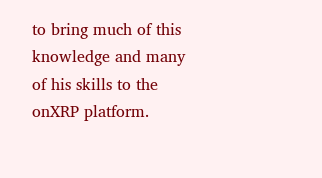to bring much of this knowledge and many of his skills to the onXRP platform.